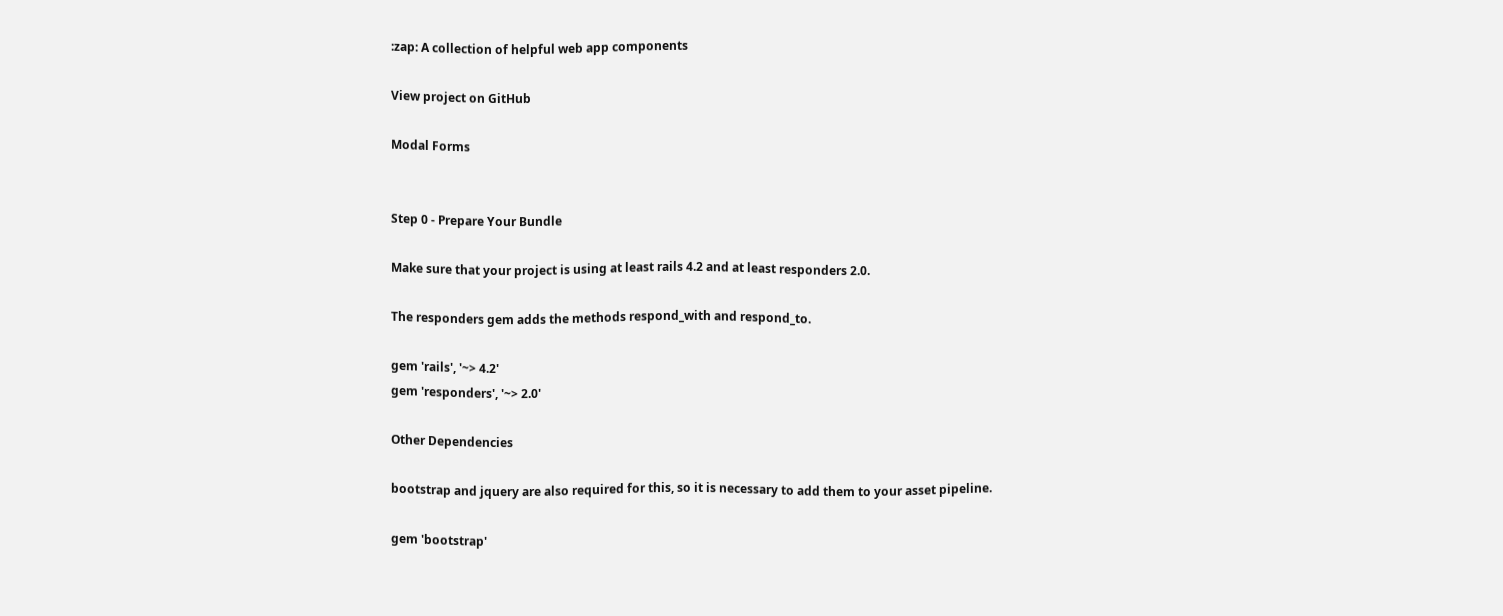:zap: A collection of helpful web app components

View project on GitHub

Modal Forms


Step 0 - Prepare Your Bundle

Make sure that your project is using at least rails 4.2 and at least responders 2.0.

The responders gem adds the methods respond_with and respond_to.

gem 'rails', '~> 4.2'
gem 'responders', '~> 2.0'

Other Dependencies

bootstrap and jquery are also required for this, so it is necessary to add them to your asset pipeline.

gem 'bootstrap'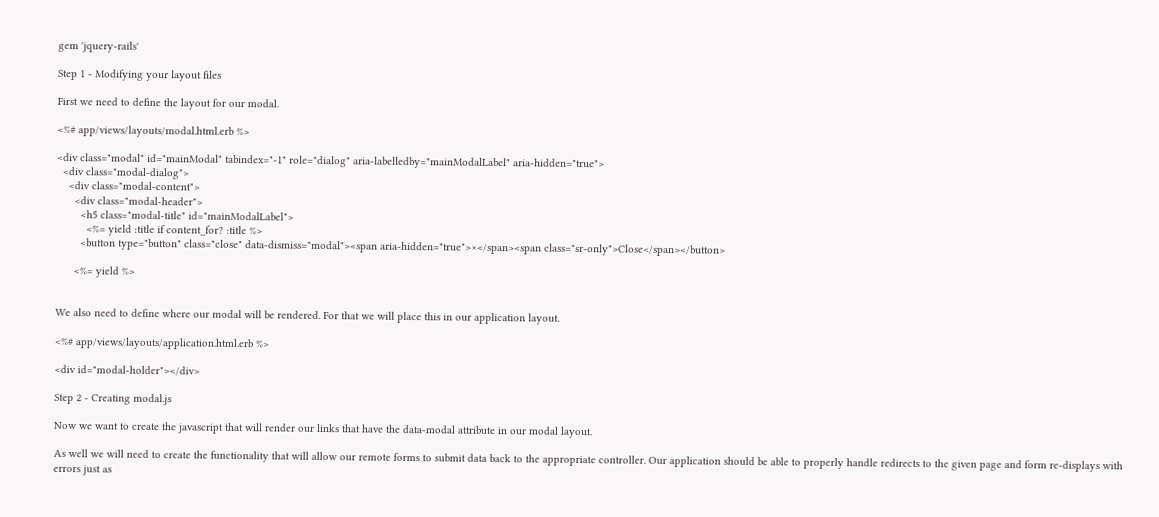gem 'jquery-rails'

Step 1 - Modifying your layout files

First we need to define the layout for our modal.

<%# app/views/layouts/modal.html.erb %>

<div class="modal" id="mainModal" tabindex="-1" role="dialog" aria-labelledby="mainModalLabel" aria-hidden="true">
  <div class="modal-dialog">
    <div class="modal-content">
      <div class="modal-header">
        <h5 class="modal-title" id="mainModalLabel">
          <%= yield :title if content_for? :title %>
        <button type="button" class="close" data-dismiss="modal"><span aria-hidden="true">×</span><span class="sr-only">Close</span></button>

      <%= yield %>


We also need to define where our modal will be rendered. For that we will place this in our application layout.

<%# app/views/layouts/application.html.erb %>

<div id="modal-holder"></div>

Step 2 - Creating modal.js

Now we want to create the javascript that will render our links that have the data-modal attribute in our modal layout.

As well we will need to create the functionality that will allow our remote forms to submit data back to the appropriate controller. Our application should be able to properly handle redirects to the given page and form re-displays with errors just as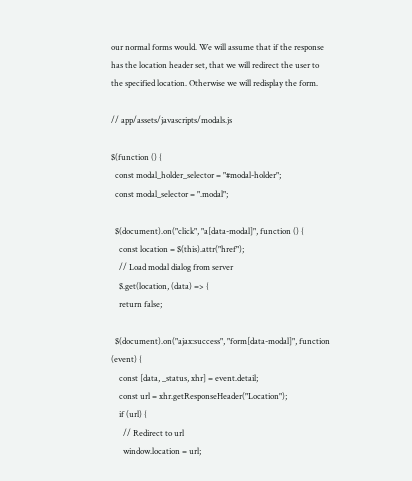our normal forms would. We will assume that if the response has the location header set, that we will redirect the user to the specified location. Otherwise we will redisplay the form.

// app/assets/javascripts/modals.js

$(function () {
  const modal_holder_selector = "#modal-holder";
  const modal_selector = ".modal";

  $(document).on("click", "a[data-modal]", function () {
    const location = $(this).attr("href");
    // Load modal dialog from server
    $.get(location, (data) => {
    return false;

  $(document).on("ajax:success", "form[data-modal]", function (event) {
    const [data, _status, xhr] = event.detail;
    const url = xhr.getResponseHeader("Location");
    if (url) {
      // Redirect to url
      window.location = url;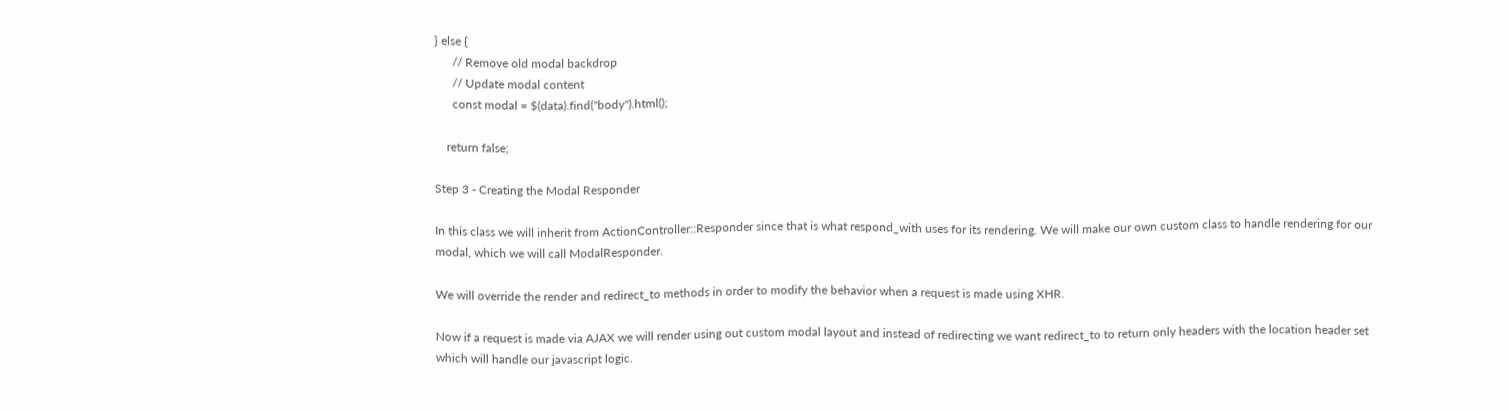} else {
      // Remove old modal backdrop
      // Update modal content
      const modal = $(data).find("body").html();

    return false;

Step 3 - Creating the Modal Responder

In this class we will inherit from ActionController::Responder since that is what respond_with uses for its rendering. We will make our own custom class to handle rendering for our modal, which we will call ModalResponder.

We will override the render and redirect_to methods in order to modify the behavior when a request is made using XHR.

Now if a request is made via AJAX we will render using out custom modal layout and instead of redirecting we want redirect_to to return only headers with the location header set which will handle our javascript logic.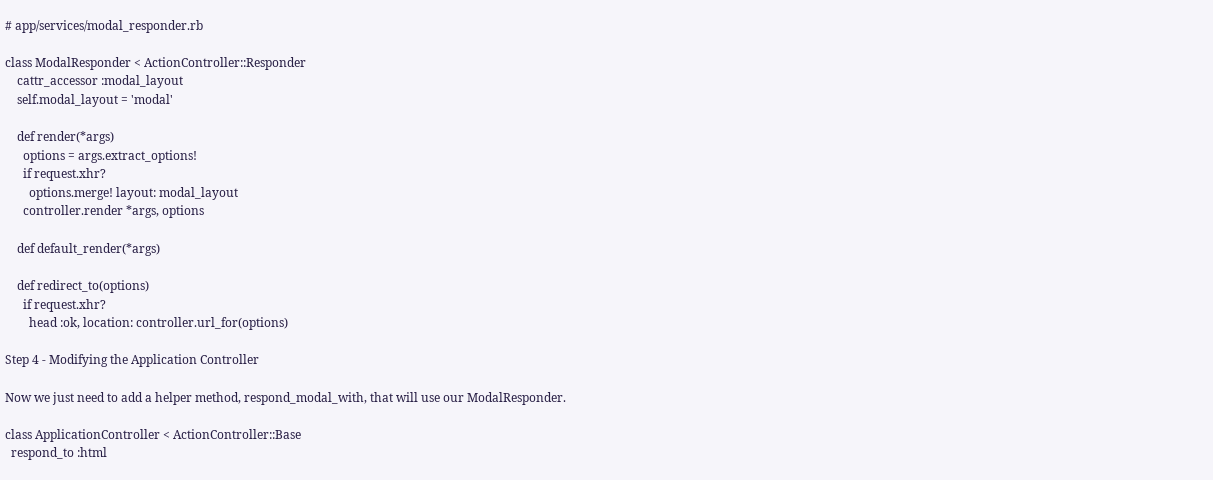# app/services/modal_responder.rb

class ModalResponder < ActionController::Responder
    cattr_accessor :modal_layout
    self.modal_layout = 'modal'

    def render(*args)
      options = args.extract_options!
      if request.xhr?
        options.merge! layout: modal_layout
      controller.render *args, options

    def default_render(*args)

    def redirect_to(options)
      if request.xhr?
        head :ok, location: controller.url_for(options)

Step 4 - Modifying the Application Controller

Now we just need to add a helper method, respond_modal_with, that will use our ModalResponder.

class ApplicationController < ActionController::Base
  respond_to :html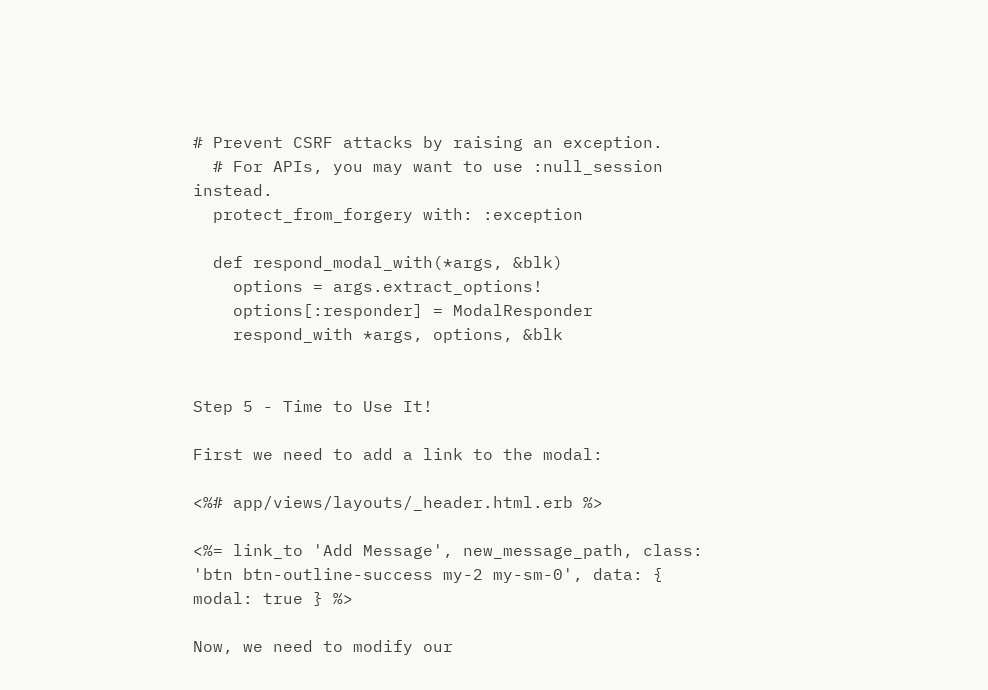# Prevent CSRF attacks by raising an exception.
  # For APIs, you may want to use :null_session instead.
  protect_from_forgery with: :exception

  def respond_modal_with(*args, &blk)
    options = args.extract_options!
    options[:responder] = ModalResponder
    respond_with *args, options, &blk


Step 5 - Time to Use It!

First we need to add a link to the modal:

<%# app/views/layouts/_header.html.erb %>

<%= link_to 'Add Message', new_message_path, class: 'btn btn-outline-success my-2 my-sm-0', data: { modal: true } %>

Now, we need to modify our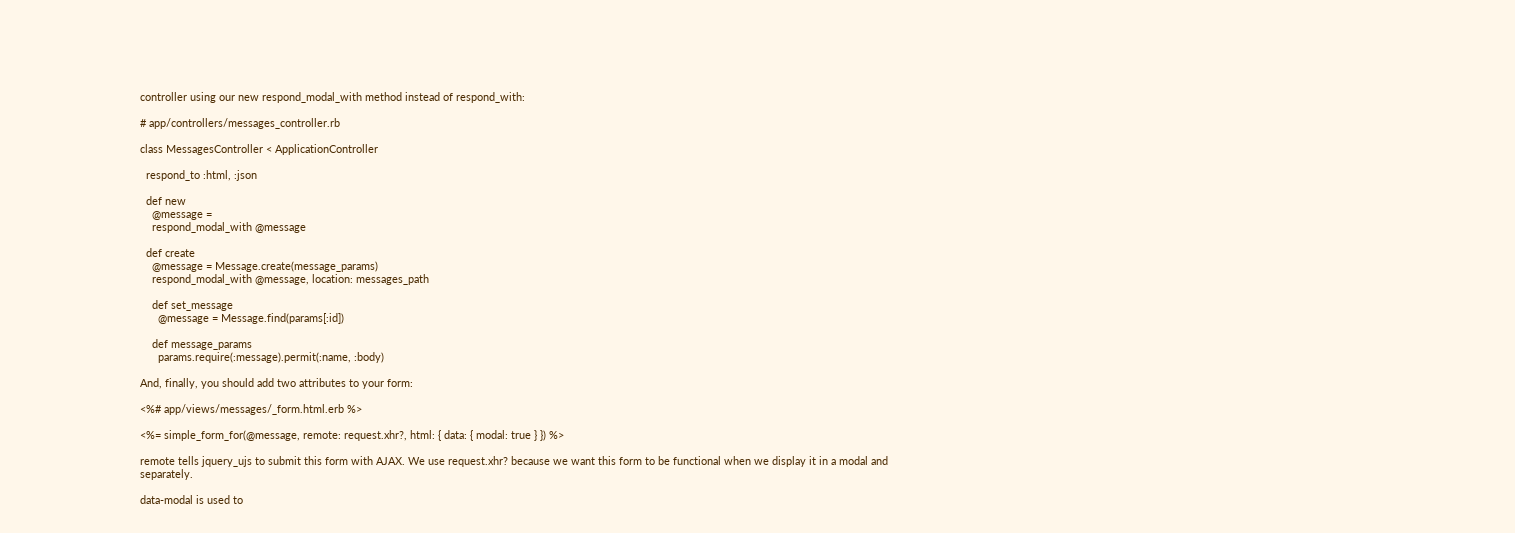controller using our new respond_modal_with method instead of respond_with:

# app/controllers/messages_controller.rb

class MessagesController < ApplicationController

  respond_to :html, :json

  def new
    @message =
    respond_modal_with @message

  def create
    @message = Message.create(message_params)
    respond_modal_with @message, location: messages_path

    def set_message
      @message = Message.find(params[:id])

    def message_params
      params.require(:message).permit(:name, :body)

And, finally, you should add two attributes to your form:

<%# app/views/messages/_form.html.erb %>

<%= simple_form_for(@message, remote: request.xhr?, html: { data: { modal: true } }) %>

remote tells jquery_ujs to submit this form with AJAX. We use request.xhr? because we want this form to be functional when we display it in a modal and separately.

data-modal is used to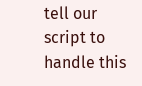tell our script to handle this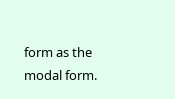form as the modal form.